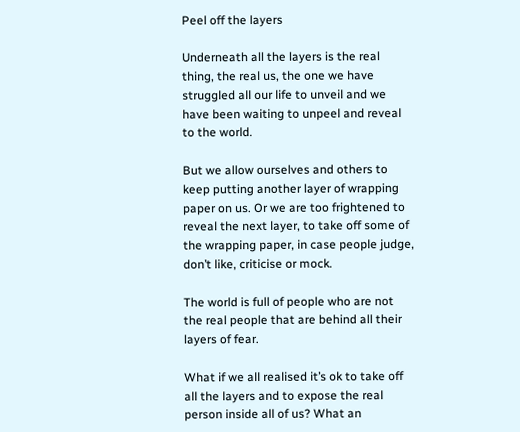Peel off the layers

Underneath all the layers is the real thing, the real us, the one we have struggled all our life to unveil and we have been waiting to unpeel and reveal to the world.

But we allow ourselves and others to keep putting another layer of wrapping paper on us. Or we are too frightened to reveal the next layer, to take off some of the wrapping paper, in case people judge, don’t like, criticise or mock.

The world is full of people who are not the real people that are behind all their layers of fear.

What if we all realised it’s ok to take off all the layers and to expose the real person inside all of us? What an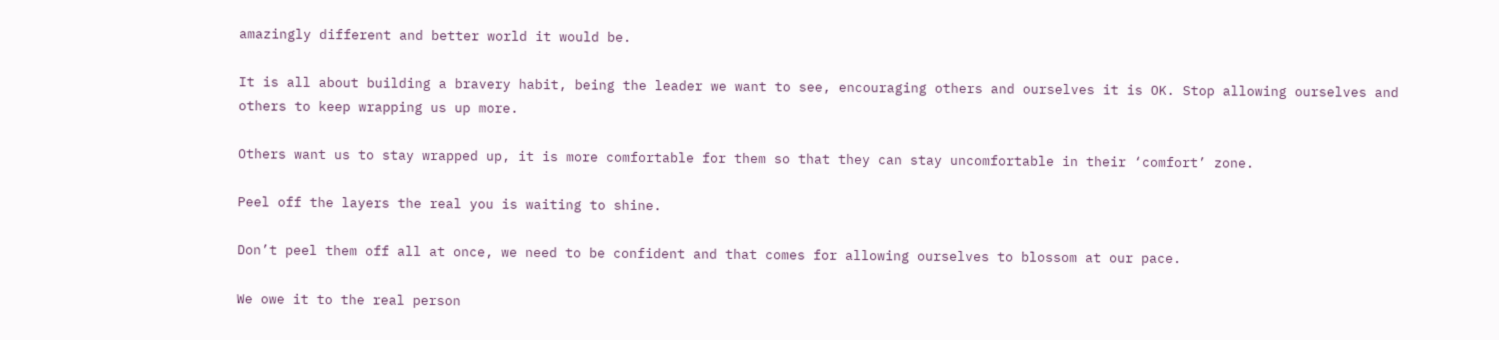amazingly different and better world it would be.

It is all about building a bravery habit, being the leader we want to see, encouraging others and ourselves it is OK. Stop allowing ourselves and others to keep wrapping us up more.

Others want us to stay wrapped up, it is more comfortable for them so that they can stay uncomfortable in their ‘comfort’ zone.

Peel off the layers the real you is waiting to shine.

Don’t peel them off all at once, we need to be confident and that comes for allowing ourselves to blossom at our pace.

We owe it to the real person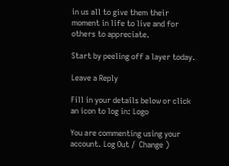in us all to give them their moment in life to live and for others to appreciate.

Start by peeling off a layer today.

Leave a Reply

Fill in your details below or click an icon to log in: Logo

You are commenting using your account. Log Out /  Change )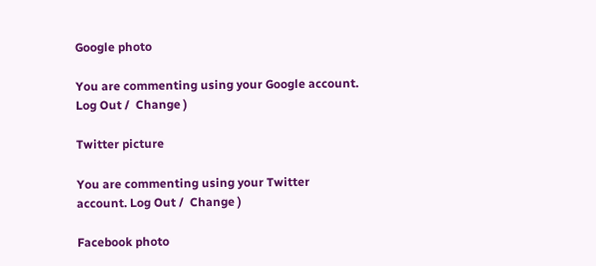Google photo

You are commenting using your Google account. Log Out /  Change )

Twitter picture

You are commenting using your Twitter account. Log Out /  Change )

Facebook photo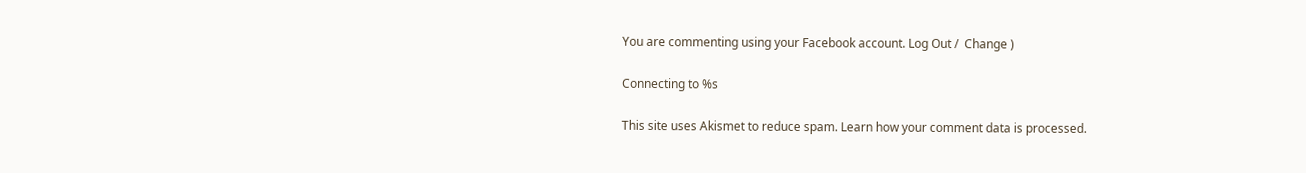You are commenting using your Facebook account. Log Out /  Change )

Connecting to %s

This site uses Akismet to reduce spam. Learn how your comment data is processed.